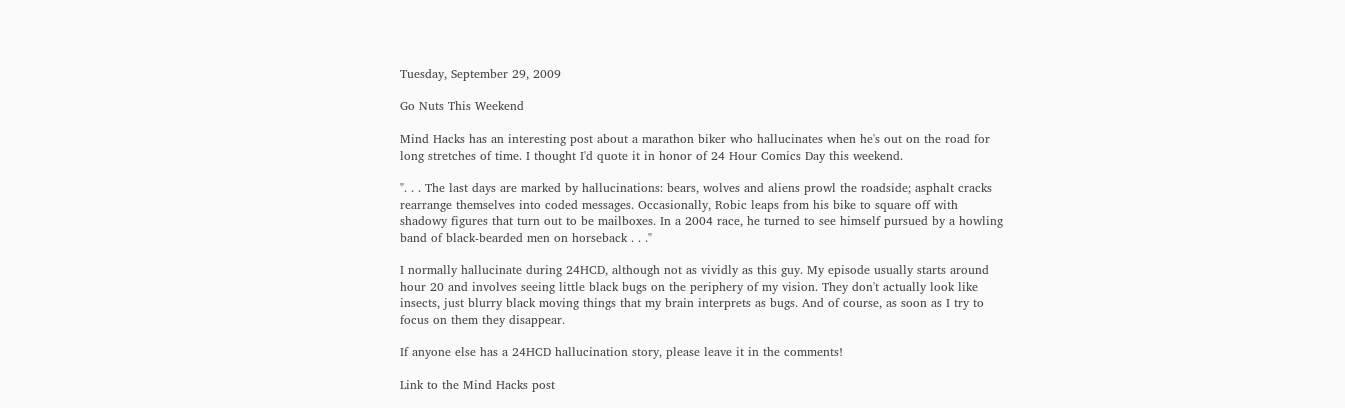Tuesday, September 29, 2009

Go Nuts This Weekend

Mind Hacks has an interesting post about a marathon biker who hallucinates when he's out on the road for long stretches of time. I thought I'd quote it in honor of 24 Hour Comics Day this weekend.

". . . The last days are marked by hallucinations: bears, wolves and aliens prowl the roadside; asphalt cracks rearrange themselves into coded messages. Occasionally, Robic leaps from his bike to square off with shadowy figures that turn out to be mailboxes. In a 2004 race, he turned to see himself pursued by a howling band of black-bearded men on horseback . . ."

I normally hallucinate during 24HCD, although not as vividly as this guy. My episode usually starts around hour 20 and involves seeing little black bugs on the periphery of my vision. They don't actually look like insects, just blurry black moving things that my brain interprets as bugs. And of course, as soon as I try to focus on them they disappear.

If anyone else has a 24HCD hallucination story, please leave it in the comments!

Link to the Mind Hacks post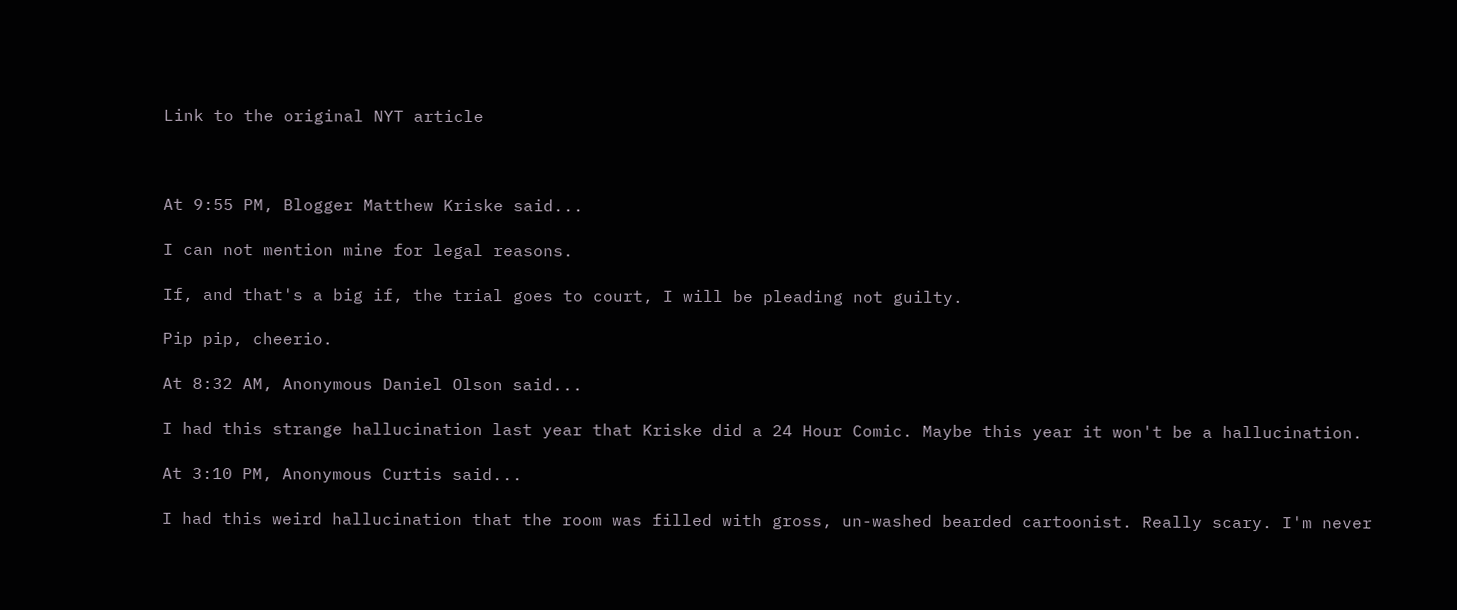Link to the original NYT article



At 9:55 PM, Blogger Matthew Kriske said...

I can not mention mine for legal reasons.

If, and that's a big if, the trial goes to court, I will be pleading not guilty.

Pip pip, cheerio.

At 8:32 AM, Anonymous Daniel Olson said...

I had this strange hallucination last year that Kriske did a 24 Hour Comic. Maybe this year it won't be a hallucination.

At 3:10 PM, Anonymous Curtis said...

I had this weird hallucination that the room was filled with gross, un-washed bearded cartoonist. Really scary. I'm never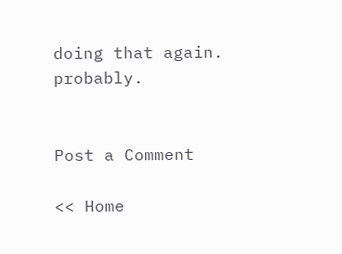doing that again. probably.


Post a Comment

<< Home